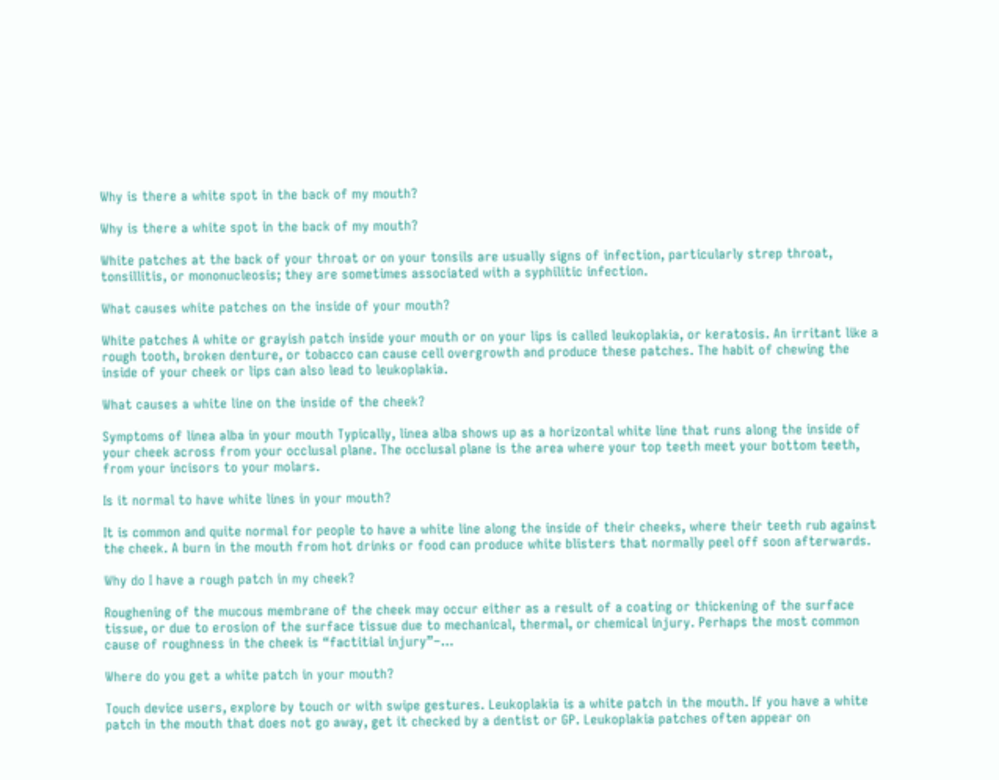Why is there a white spot in the back of my mouth?

Why is there a white spot in the back of my mouth?

White patches at the back of your throat or on your tonsils are usually signs of infection, particularly strep throat, tonsillitis, or mononucleosis; they are sometimes associated with a syphilitic infection.

What causes white patches on the inside of your mouth?

White patches A white or grayish patch inside your mouth or on your lips is called leukoplakia, or keratosis. An irritant like a rough tooth, broken denture, or tobacco can cause cell overgrowth and produce these patches. The habit of chewing the inside of your cheek or lips can also lead to leukoplakia.

What causes a white line on the inside of the cheek?

Symptoms of linea alba in your mouth Typically, linea alba shows up as a horizontal white line that runs along the inside of your cheek across from your occlusal plane. The occlusal plane is the area where your top teeth meet your bottom teeth, from your incisors to your molars.

Is it normal to have white lines in your mouth?

It is common and quite normal for people to have a white line along the inside of their cheeks, where their teeth rub against the cheek. A burn in the mouth from hot drinks or food can produce white blisters that normally peel off soon afterwards.

Why do I have a rough patch in my cheek?

Roughening of the mucous membrane of the cheek may occur either as a result of a coating or thickening of the surface tissue, or due to erosion of the surface tissue due to mechanical, thermal, or chemical injury. Perhaps the most common cause of roughness in the cheek is “factitial injury”–…

Where do you get a white patch in your mouth?

Touch device users, explore by touch or with swipe gestures. Leukoplakia is a white patch in the mouth. If you have a white patch in the mouth that does not go away, get it checked by a dentist or GP. Leukoplakia patches often appear on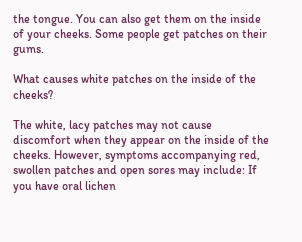the tongue. You can also get them on the inside of your cheeks. Some people get patches on their gums.

What causes white patches on the inside of the cheeks?

The white, lacy patches may not cause discomfort when they appear on the inside of the cheeks. However, symptoms accompanying red, swollen patches and open sores may include: If you have oral lichen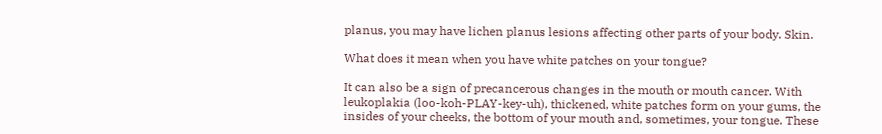planus, you may have lichen planus lesions affecting other parts of your body. Skin.

What does it mean when you have white patches on your tongue?

It can also be a sign of precancerous changes in the mouth or mouth cancer. With leukoplakia (loo-koh-PLAY-key-uh), thickened, white patches form on your gums, the insides of your cheeks, the bottom of your mouth and, sometimes, your tongue. These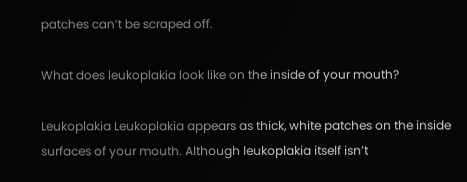patches can’t be scraped off.

What does leukoplakia look like on the inside of your mouth?

Leukoplakia Leukoplakia appears as thick, white patches on the inside surfaces of your mouth. Although leukoplakia itself isn’t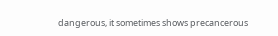dangerous, it sometimes shows precancerous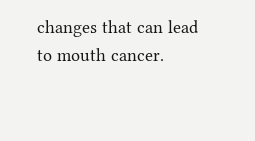changes that can lead to mouth cancer.